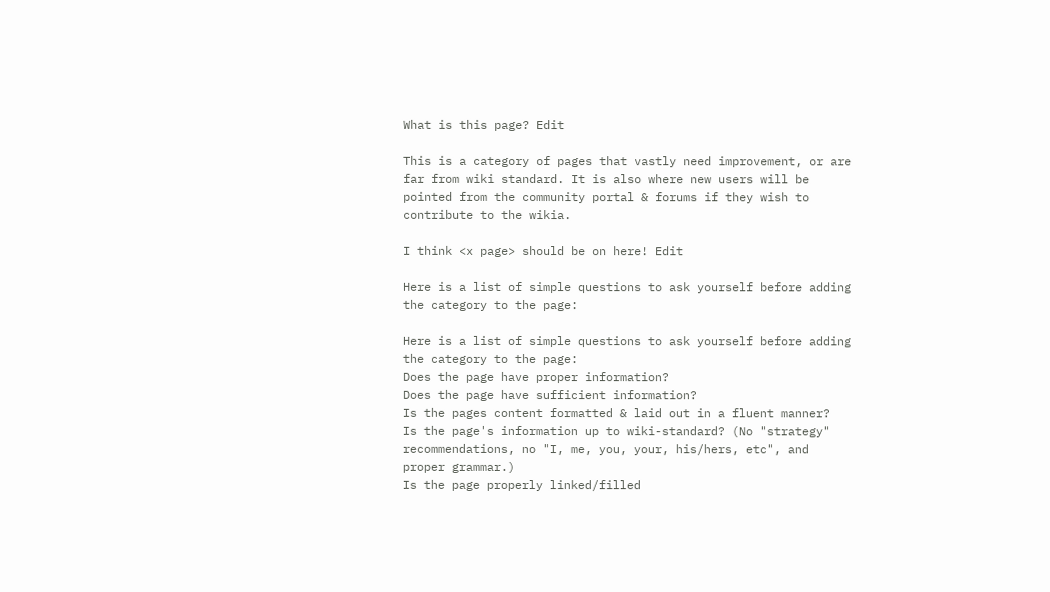What is this page? Edit

This is a category of pages that vastly need improvement, or are far from wiki standard. It is also where new users will be pointed from the community portal & forums if they wish to contribute to the wikia.

I think <x page> should be on here! Edit

Here is a list of simple questions to ask yourself before adding the category to the page:

Here is a list of simple questions to ask yourself before adding the category to the page:
Does the page have proper information?
Does the page have sufficient information?
Is the pages content formatted & laid out in a fluent manner?
Is the page's information up to wiki-standard? (No "strategy" recommendations, no "I, me, you, your, his/hers, etc", and proper grammar.)
Is the page properly linked/filled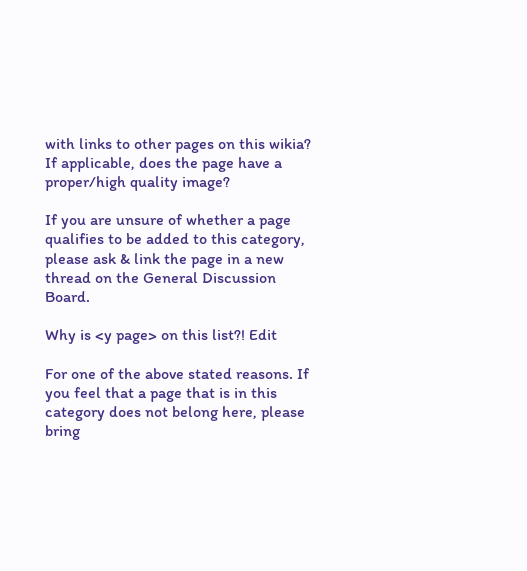with links to other pages on this wikia?
If applicable, does the page have a proper/high quality image?

If you are unsure of whether a page qualifies to be added to this category, please ask & link the page in a new thread on the General Discussion Board.

Why is <y page> on this list?! Edit

For one of the above stated reasons. If you feel that a page that is in this category does not belong here, please bring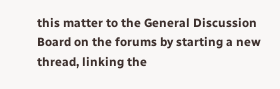this matter to the General Discussion Board on the forums by starting a new thread, linking the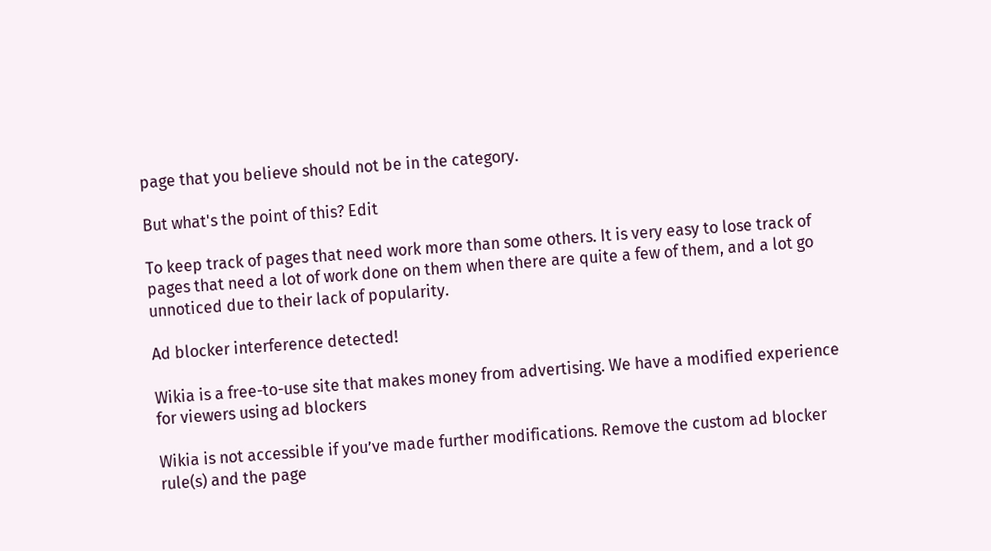page that you believe should not be in the category.

But what's the point of this? Edit

To keep track of pages that need work more than some others. It is very easy to lose track of pages that need a lot of work done on them when there are quite a few of them, and a lot go unnoticed due to their lack of popularity.

Ad blocker interference detected!

Wikia is a free-to-use site that makes money from advertising. We have a modified experience for viewers using ad blockers

Wikia is not accessible if you’ve made further modifications. Remove the custom ad blocker rule(s) and the page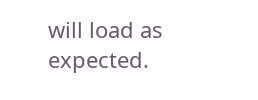will load as expected.